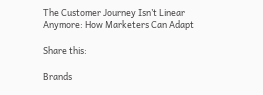The Customer Journey Isn’t Linear Anymore: How Marketers Can Adapt

Share this:

Brands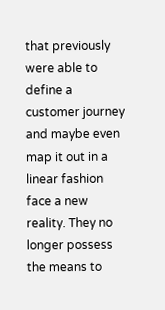that previously were able to define a customer journey and maybe even map it out in a linear fashion face a new reality. They no longer possess the means to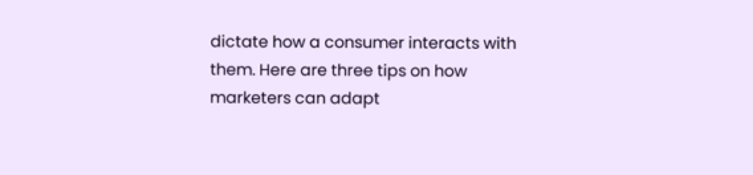dictate how a consumer interacts with them. Here are three tips on how marketers can adapt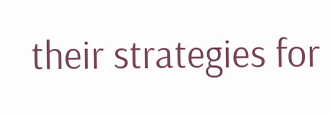their strategies for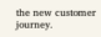the new customer journey.